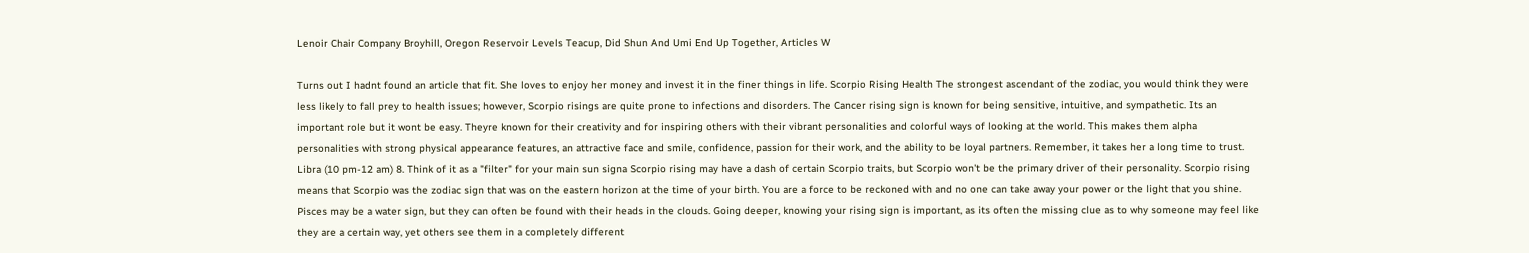Lenoir Chair Company Broyhill, Oregon Reservoir Levels Teacup, Did Shun And Umi End Up Together, Articles W

Turns out I hadnt found an article that fit. She loves to enjoy her money and invest it in the finer things in life. Scorpio Rising Health The strongest ascendant of the zodiac, you would think they were less likely to fall prey to health issues; however, Scorpio risings are quite prone to infections and disorders. The Cancer rising sign is known for being sensitive, intuitive, and sympathetic. Its an important role but it wont be easy. Theyre known for their creativity and for inspiring others with their vibrant personalities and colorful ways of looking at the world. This makes them alpha personalities with strong physical appearance features, an attractive face and smile, confidence, passion for their work, and the ability to be loyal partners. Remember, it takes her a long time to trust. Libra (10 pm-12 am) 8. Think of it as a "filter" for your main sun signa Scorpio rising may have a dash of certain Scorpio traits, but Scorpio won't be the primary driver of their personality. Scorpio rising means that Scorpio was the zodiac sign that was on the eastern horizon at the time of your birth. You are a force to be reckoned with and no one can take away your power or the light that you shine. Pisces may be a water sign, but they can often be found with their heads in the clouds. Going deeper, knowing your rising sign is important, as its often the missing clue as to why someone may feel like they are a certain way, yet others see them in a completely different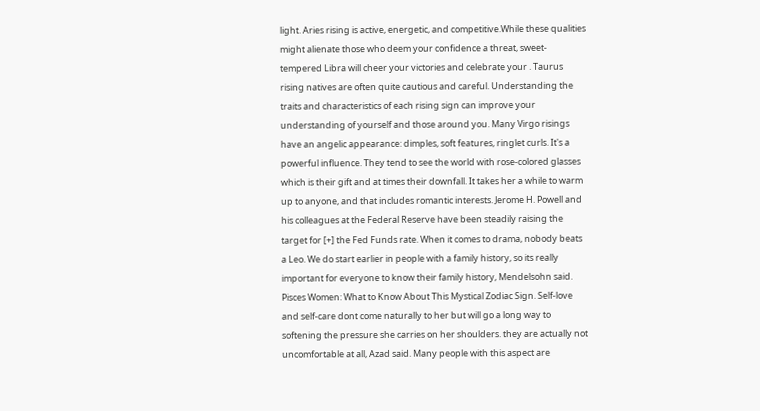light. Aries rising is active, energetic, and competitive.While these qualities might alienate those who deem your confidence a threat, sweet-tempered Libra will cheer your victories and celebrate your . Taurus rising natives are often quite cautious and careful. Understanding the traits and characteristics of each rising sign can improve your understanding of yourself and those around you. Many Virgo risings have an angelic appearance: dimples, soft features, ringlet curls. It's a powerful influence. They tend to see the world with rose-colored glasses which is their gift and at times their downfall. It takes her a while to warm up to anyone, and that includes romantic interests. Jerome H. Powell and his colleagues at the Federal Reserve have been steadily raising the target for [+] the Fed Funds rate. When it comes to drama, nobody beats a Leo. We do start earlier in people with a family history, so its really important for everyone to know their family history, Mendelsohn said. Pisces Women: What to Know About This Mystical Zodiac Sign. Self-love and self-care dont come naturally to her but will go a long way to softening the pressure she carries on her shoulders. they are actually not uncomfortable at all, Azad said. Many people with this aspect are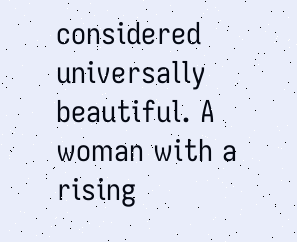considered universally beautiful. A woman with a rising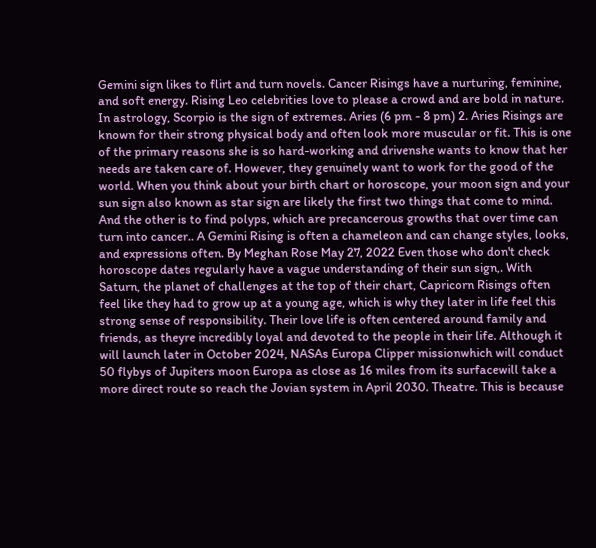Gemini sign likes to flirt and turn novels. Cancer Risings have a nurturing, feminine, and soft energy. Rising Leo celebrities love to please a crowd and are bold in nature. In astrology, Scorpio is the sign of extremes. Aries (6 pm - 8 pm) 2. Aries Risings are known for their strong physical body and often look more muscular or fit. This is one of the primary reasons she is so hard-working and drivenshe wants to know that her needs are taken care of. However, they genuinely want to work for the good of the world. When you think about your birth chart or horoscope, your moon sign and your sun sign also known as star sign are likely the first two things that come to mind. And the other is to find polyps, which are precancerous growths that over time can turn into cancer.. A Gemini Rising is often a chameleon and can change styles, looks, and expressions often. By Meghan Rose May 27, 2022 Even those who don't check horoscope dates regularly have a vague understanding of their sun sign,. With Saturn, the planet of challenges at the top of their chart, Capricorn Risings often feel like they had to grow up at a young age, which is why they later in life feel this strong sense of responsibility. Their love life is often centered around family and friends, as theyre incredibly loyal and devoted to the people in their life. Although it will launch later in October 2024, NASAs Europa Clipper missionwhich will conduct 50 flybys of Jupiters moon Europa as close as 16 miles from its surfacewill take a more direct route so reach the Jovian system in April 2030. Theatre. This is because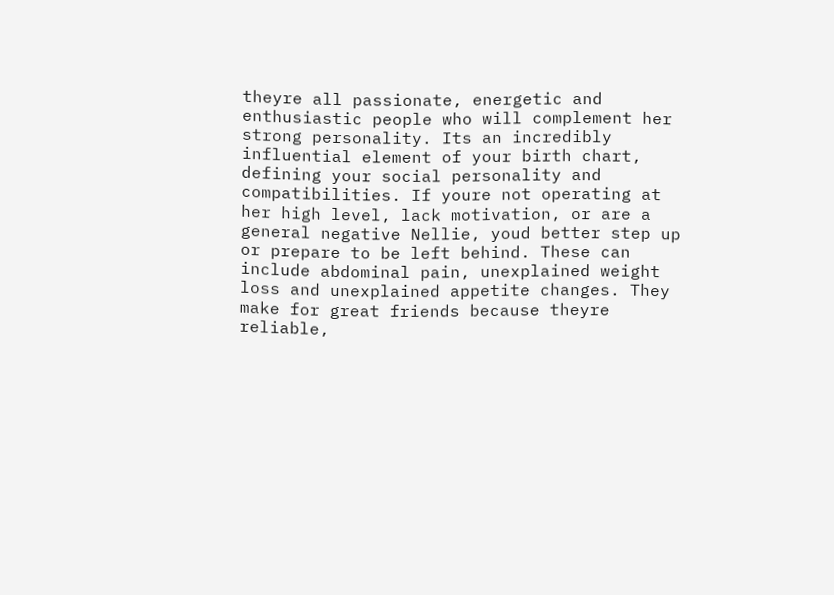theyre all passionate, energetic and enthusiastic people who will complement her strong personality. Its an incredibly influential element of your birth chart, defining your social personality and compatibilities. If youre not operating at her high level, lack motivation, or are a general negative Nellie, youd better step up or prepare to be left behind. These can include abdominal pain, unexplained weight loss and unexplained appetite changes. They make for great friends because theyre reliable,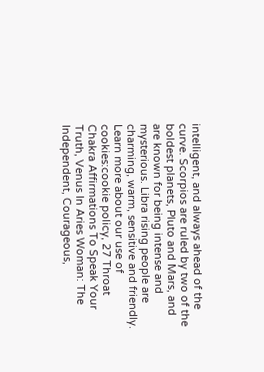intelligent, and always ahead of the curve. Scorpios are ruled by two of the boldest planets, Pluto and Mars, and are known for being intense and mysterious. Libra rising people are charming, warm, sensitive and friendly. Learn more about our use of cookies:cookie policy, 27 Throat Chakra Affirmations To Speak Your Truth, Venus In Aries Woman: The Independent, Courageous,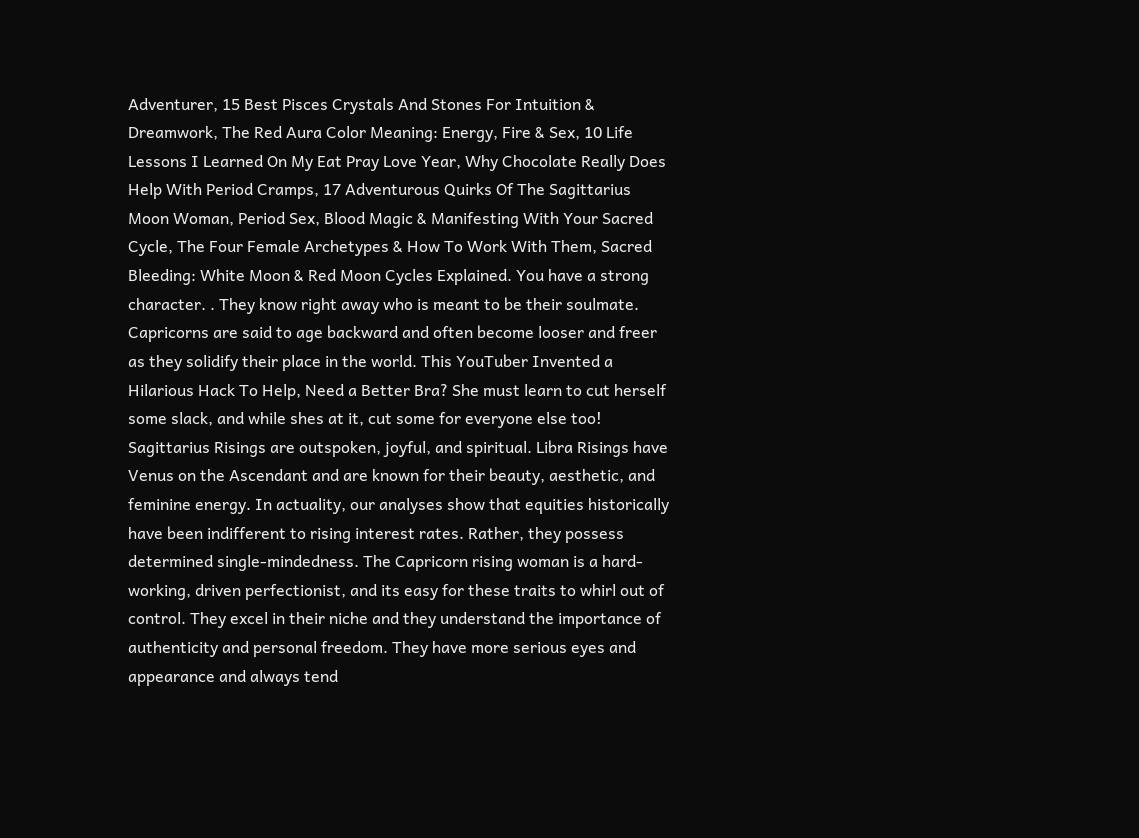Adventurer, 15 Best Pisces Crystals And Stones For Intuition & Dreamwork, The Red Aura Color Meaning: Energy, Fire & Sex, 10 Life Lessons I Learned On My Eat Pray Love Year, Why Chocolate Really Does Help With Period Cramps, 17 Adventurous Quirks Of The Sagittarius Moon Woman, Period Sex, Blood Magic & Manifesting With Your Sacred Cycle, The Four Female Archetypes & How To Work With Them, Sacred Bleeding: White Moon & Red Moon Cycles Explained. You have a strong character. . They know right away who is meant to be their soulmate. Capricorns are said to age backward and often become looser and freer as they solidify their place in the world. This YouTuber Invented a Hilarious Hack To Help, Need a Better Bra? She must learn to cut herself some slack, and while shes at it, cut some for everyone else too! Sagittarius Risings are outspoken, joyful, and spiritual. Libra Risings have Venus on the Ascendant and are known for their beauty, aesthetic, and feminine energy. In actuality, our analyses show that equities historically have been indifferent to rising interest rates. Rather, they possess determined single-mindedness. The Capricorn rising woman is a hard-working, driven perfectionist, and its easy for these traits to whirl out of control. They excel in their niche and they understand the importance of authenticity and personal freedom. They have more serious eyes and appearance and always tend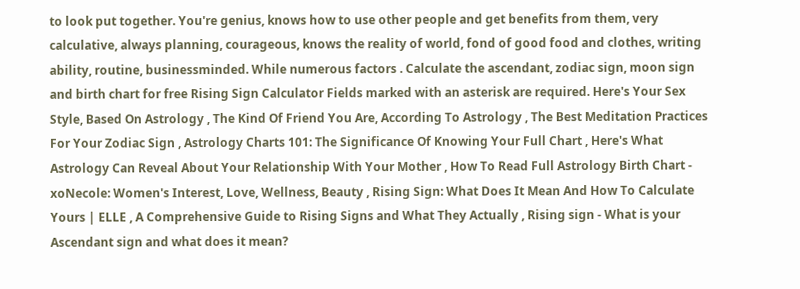to look put together. You're genius, knows how to use other people and get benefits from them, very calculative, always planning, courageous, knows the reality of world, fond of good food and clothes, writing ability, routine, businessminded. While numerous factors . Calculate the ascendant, zodiac sign, moon sign and birth chart for free Rising Sign Calculator Fields marked with an asterisk are required. Here's Your Sex Style, Based On Astrology , The Kind Of Friend You Are, According To Astrology , The Best Meditation Practices For Your Zodiac Sign , Astrology Charts 101: The Significance Of Knowing Your Full Chart , Here's What Astrology Can Reveal About Your Relationship With Your Mother , How To Read Full Astrology Birth Chart - xoNecole: Women's Interest, Love, Wellness, Beauty , Rising Sign: What Does It Mean And How To Calculate Yours | ELLE , A Comprehensive Guide to Rising Signs and What They Actually , Rising sign - What is your Ascendant sign and what does it mean?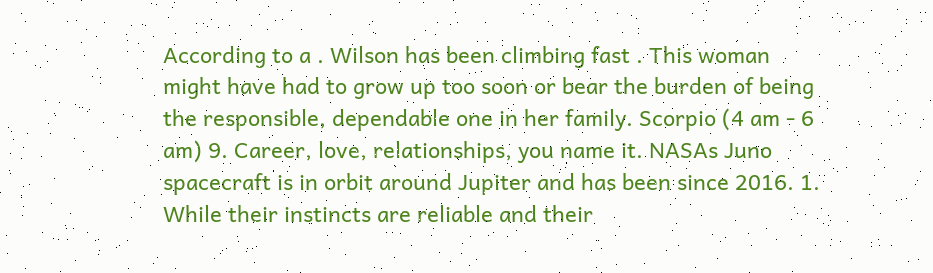According to a . Wilson has been climbing fast . This woman might have had to grow up too soon or bear the burden of being the responsible, dependable one in her family. Scorpio (4 am - 6 am) 9. Career, love, relationships, you name it. NASAs Juno spacecraft is in orbit around Jupiter and has been since 2016. 1. While their instincts are reliable and their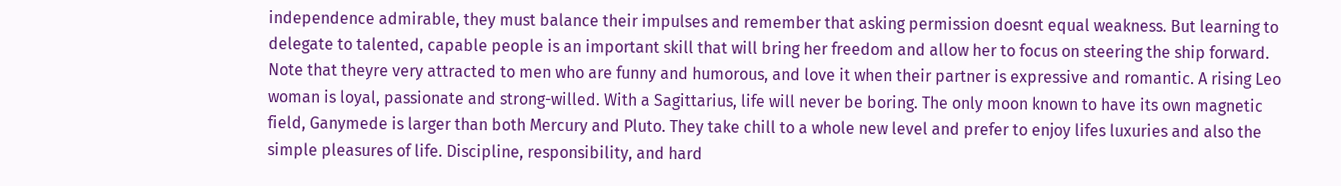independence admirable, they must balance their impulses and remember that asking permission doesnt equal weakness. But learning to delegate to talented, capable people is an important skill that will bring her freedom and allow her to focus on steering the ship forward. Note that theyre very attracted to men who are funny and humorous, and love it when their partner is expressive and romantic. A rising Leo woman is loyal, passionate and strong-willed. With a Sagittarius, life will never be boring. The only moon known to have its own magnetic field, Ganymede is larger than both Mercury and Pluto. They take chill to a whole new level and prefer to enjoy lifes luxuries and also the simple pleasures of life. Discipline, responsibility, and hard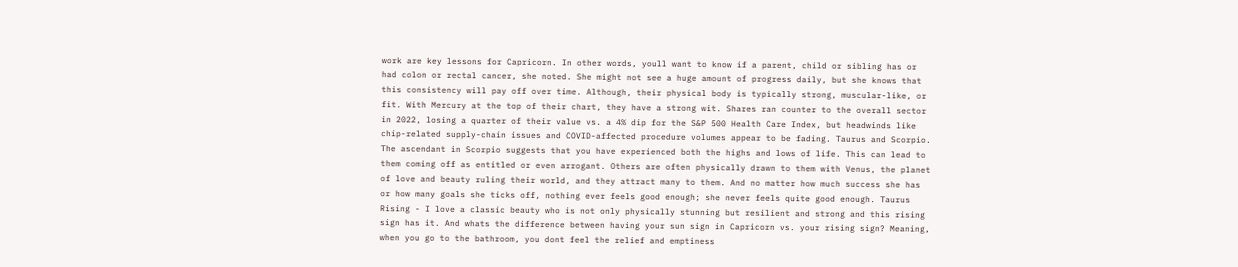work are key lessons for Capricorn. In other words, youll want to know if a parent, child or sibling has or had colon or rectal cancer, she noted. She might not see a huge amount of progress daily, but she knows that this consistency will pay off over time. Although, their physical body is typically strong, muscular-like, or fit. With Mercury at the top of their chart, they have a strong wit. Shares ran counter to the overall sector in 2022, losing a quarter of their value vs. a 4% dip for the S&P 500 Health Care Index, but headwinds like chip-related supply-chain issues and COVID-affected procedure volumes appear to be fading. Taurus and Scorpio. The ascendant in Scorpio suggests that you have experienced both the highs and lows of life. This can lead to them coming off as entitled or even arrogant. Others are often physically drawn to them with Venus, the planet of love and beauty ruling their world, and they attract many to them. And no matter how much success she has or how many goals she ticks off, nothing ever feels good enough; she never feels quite good enough. Taurus Rising - I love a classic beauty who is not only physically stunning but resilient and strong and this rising sign has it. And whats the difference between having your sun sign in Capricorn vs. your rising sign? Meaning, when you go to the bathroom, you dont feel the relief and emptiness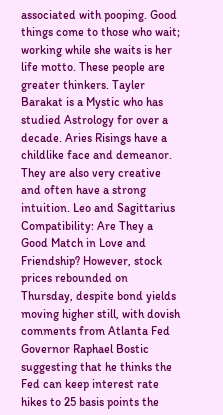associated with pooping. Good things come to those who wait; working while she waits is her life motto. These people are greater thinkers. Tayler Barakat is a Mystic who has studied Astrology for over a decade. Aries Risings have a childlike face and demeanor. They are also very creative and often have a strong intuition. Leo and Sagittarius Compatibility: Are They a Good Match in Love and Friendship? However, stock prices rebounded on Thursday, despite bond yields moving higher still, with dovish comments from Atlanta Fed Governor Raphael Bostic suggesting that he thinks the Fed can keep interest rate hikes to 25 basis points the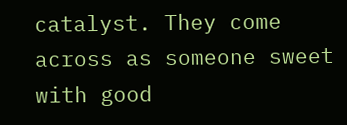catalyst. They come across as someone sweet with good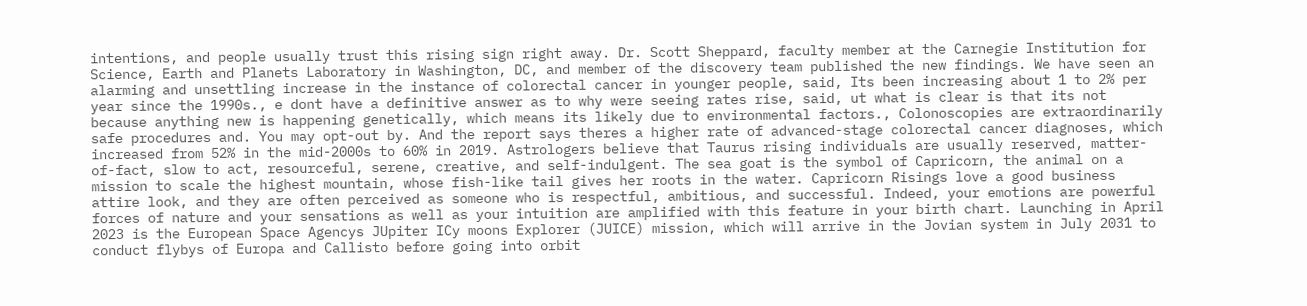intentions, and people usually trust this rising sign right away. Dr. Scott Sheppard, faculty member at the Carnegie Institution for Science, Earth and Planets Laboratory in Washington, DC, and member of the discovery team published the new findings. We have seen an alarming and unsettling increase in the instance of colorectal cancer in younger people, said, Its been increasing about 1 to 2% per year since the 1990s., e dont have a definitive answer as to why were seeing rates rise, said, ut what is clear is that its not because anything new is happening genetically, which means its likely due to environmental factors., Colonoscopies are extraordinarily safe procedures and. You may opt-out by. And the report says theres a higher rate of advanced-stage colorectal cancer diagnoses, which increased from 52% in the mid-2000s to 60% in 2019. Astrologers believe that Taurus rising individuals are usually reserved, matter-of-fact, slow to act, resourceful, serene, creative, and self-indulgent. The sea goat is the symbol of Capricorn, the animal on a mission to scale the highest mountain, whose fish-like tail gives her roots in the water. Capricorn Risings love a good business attire look, and they are often perceived as someone who is respectful, ambitious, and successful. Indeed, your emotions are powerful forces of nature and your sensations as well as your intuition are amplified with this feature in your birth chart. Launching in April 2023 is the European Space Agencys JUpiter ICy moons Explorer (JUICE) mission, which will arrive in the Jovian system in July 2031 to conduct flybys of Europa and Callisto before going into orbit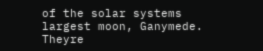of the solar systems largest moon, Ganymede. Theyre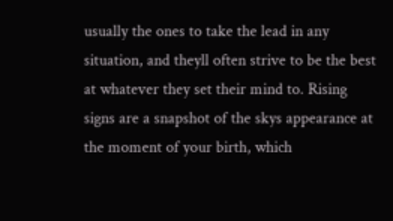usually the ones to take the lead in any situation, and theyll often strive to be the best at whatever they set their mind to. Rising signs are a snapshot of the skys appearance at the moment of your birth, which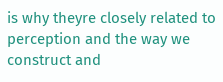is why theyre closely related to perception and the way we construct and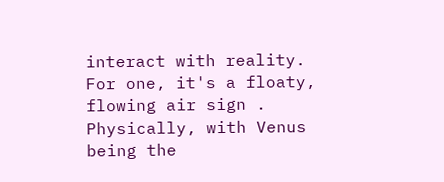interact with reality. For one, it's a floaty, flowing air sign . Physically, with Venus being the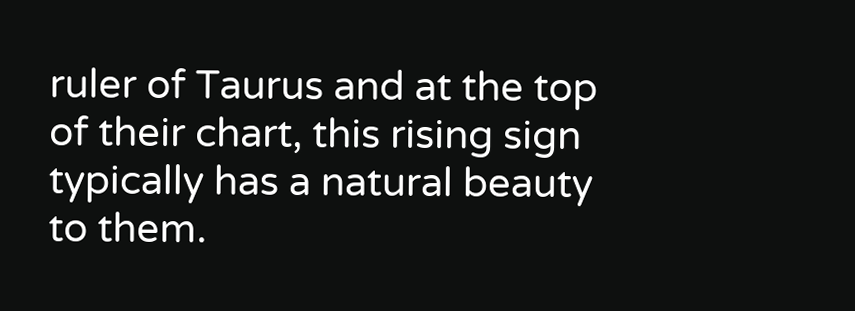ruler of Taurus and at the top of their chart, this rising sign typically has a natural beauty to them.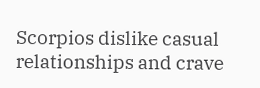Scorpios dislike casual relationships and crave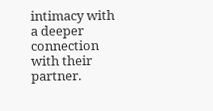intimacy with a deeper connection with their partner.